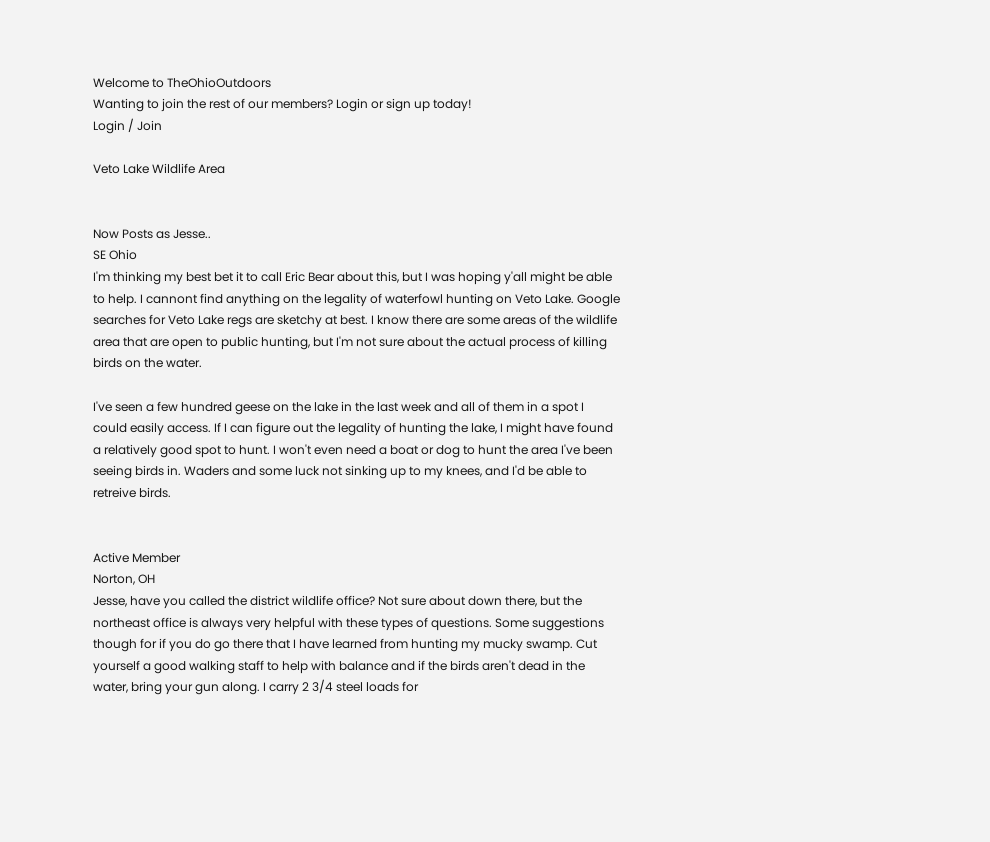Welcome to TheOhioOutdoors
Wanting to join the rest of our members? Login or sign up today!
Login / Join

Veto Lake Wildlife Area


Now Posts as Jesse..
SE Ohio
I'm thinking my best bet it to call Eric Bear about this, but I was hoping y'all might be able to help. I cannont find anything on the legality of waterfowl hunting on Veto Lake. Google searches for Veto Lake regs are sketchy at best. I know there are some areas of the wildlife area that are open to public hunting, but I'm not sure about the actual process of killing birds on the water.

I've seen a few hundred geese on the lake in the last week and all of them in a spot I could easily access. If I can figure out the legality of hunting the lake, I might have found a relatively good spot to hunt. I won't even need a boat or dog to hunt the area I've been seeing birds in. Waders and some luck not sinking up to my knees, and I'd be able to retreive birds.


Active Member
Norton, OH
Jesse, have you called the district wildlife office? Not sure about down there, but the northeast office is always very helpful with these types of questions. Some suggestions though for if you do go there that I have learned from hunting my mucky swamp. Cut yourself a good walking staff to help with balance and if the birds aren't dead in the water, bring your gun along. I carry 2 3/4 steel loads for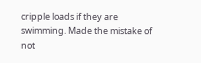cripple loads if they are swimming. Made the mistake of not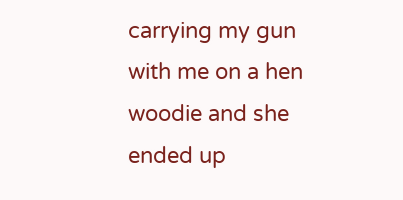carrying my gun with me on a hen woodie and she ended up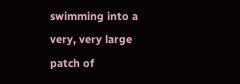swimming into a very, very large patch of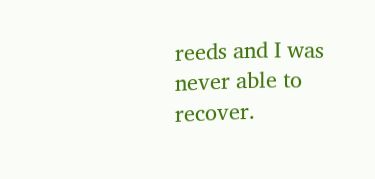reeds and I was never able to recover.